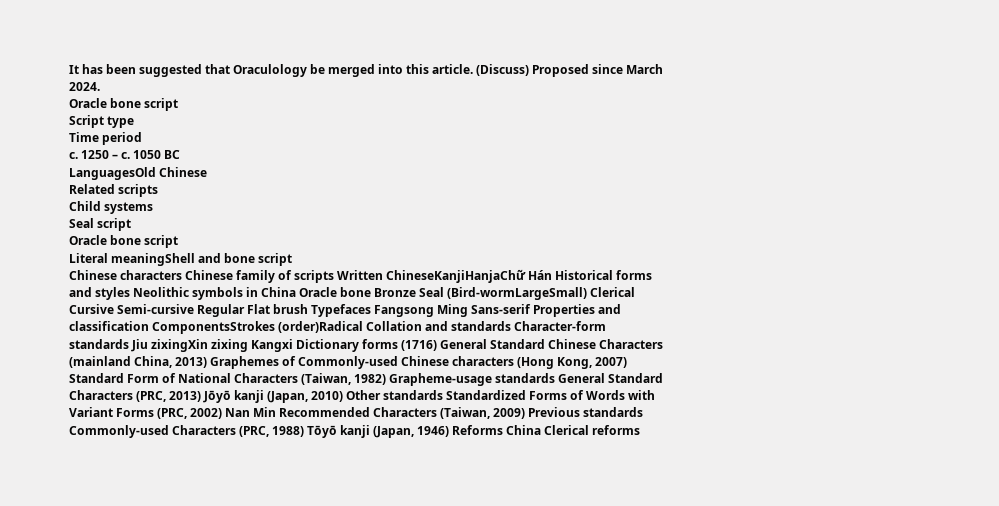It has been suggested that Oraculology be merged into this article. (Discuss) Proposed since March 2024.
Oracle bone script
Script type
Time period
c. 1250 – c. 1050 BC
LanguagesOld Chinese
Related scripts
Child systems
Seal script
Oracle bone script
Literal meaningShell and bone script
Chinese characters Chinese family of scripts Written ChineseKanjiHanjaChữ Hán Historical forms and styles Neolithic symbols in China Oracle bone Bronze Seal (Bird-wormLargeSmall) Clerical Cursive Semi-cursive Regular Flat brush Typefaces Fangsong Ming Sans-serif Properties and classification ComponentsStrokes (order)Radical Collation and standards Character-form standards Jiu zixingXin zixing Kangxi Dictionary forms (1716) General Standard Chinese Characters (mainland China, 2013) Graphemes of Commonly-used Chinese characters (Hong Kong, 2007) Standard Form of National Characters (Taiwan, 1982) Grapheme-usage standards General Standard Characters (PRC, 2013) Jōyō kanji (Japan, 2010) Other standards Standardized Forms of Words with Variant Forms (PRC, 2002) Nan Min Recommended Characters (Taiwan, 2009) Previous standards Commonly-used Characters (PRC, 1988) Tōyō kanji (Japan, 1946) Reforms China Clerical reforms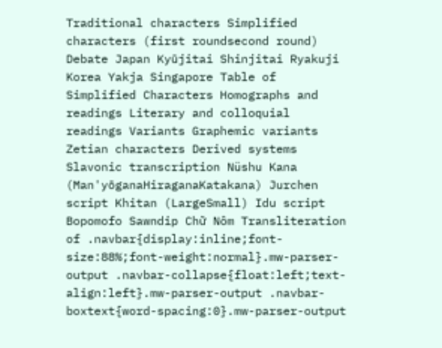Traditional characters Simplified characters (first roundsecond round) Debate Japan Kyūjitai Shinjitai Ryakuji Korea Yakja Singapore Table of Simplified Characters Homographs and readings Literary and colloquial readings Variants Graphemic variants Zetian characters Derived systems Slavonic transcription Nüshu Kana (Man'yōganaHiraganaKatakana) Jurchen script Khitan (LargeSmall) Idu script Bopomofo Sawndip Chữ Nôm Transliteration of .navbar{display:inline;font-size:88%;font-weight:normal}.mw-parser-output .navbar-collapse{float:left;text-align:left}.mw-parser-output .navbar-boxtext{word-spacing:0}.mw-parser-output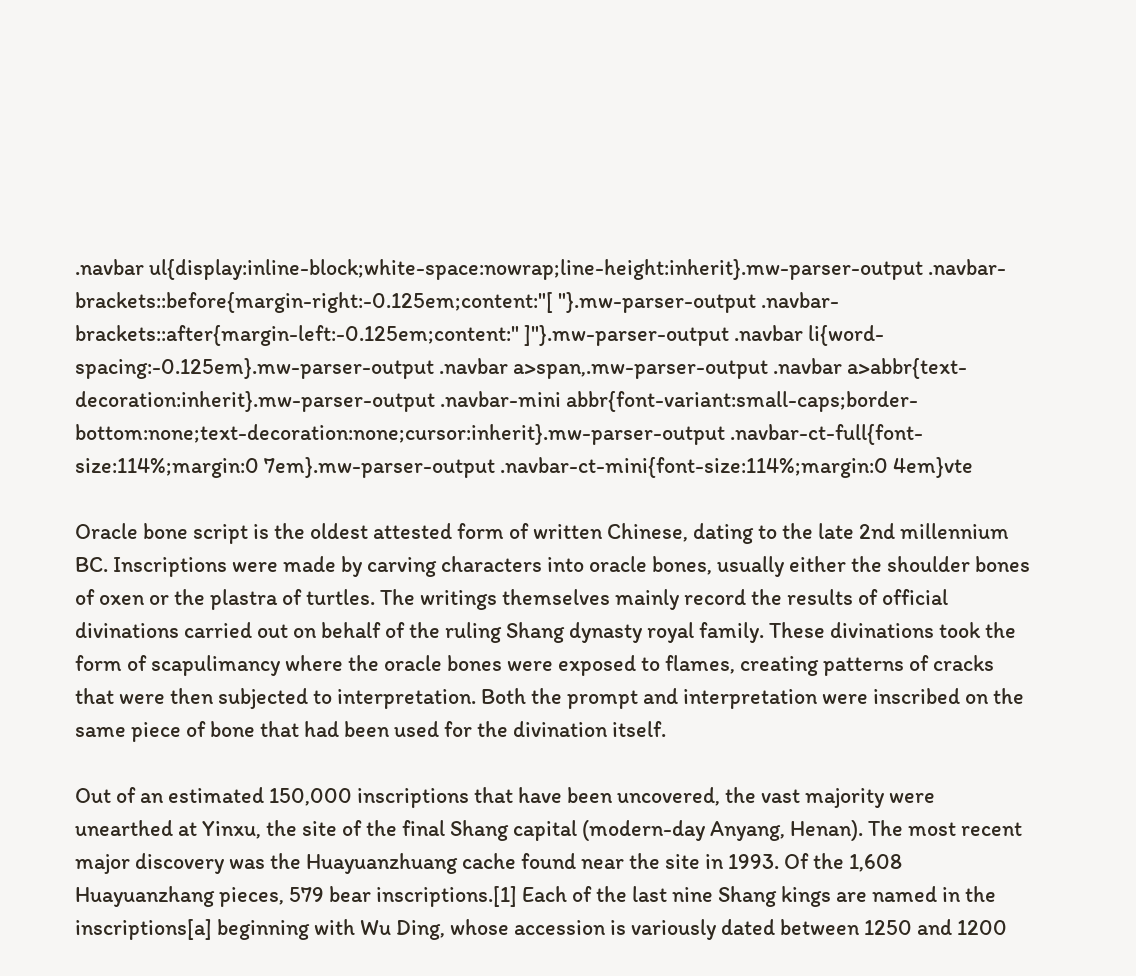.navbar ul{display:inline-block;white-space:nowrap;line-height:inherit}.mw-parser-output .navbar-brackets::before{margin-right:-0.125em;content:"[ "}.mw-parser-output .navbar-brackets::after{margin-left:-0.125em;content:" ]"}.mw-parser-output .navbar li{word-spacing:-0.125em}.mw-parser-output .navbar a>span,.mw-parser-output .navbar a>abbr{text-decoration:inherit}.mw-parser-output .navbar-mini abbr{font-variant:small-caps;border-bottom:none;text-decoration:none;cursor:inherit}.mw-parser-output .navbar-ct-full{font-size:114%;margin:0 7em}.mw-parser-output .navbar-ct-mini{font-size:114%;margin:0 4em}vte

Oracle bone script is the oldest attested form of written Chinese, dating to the late 2nd millennium BC. Inscriptions were made by carving characters into oracle bones, usually either the shoulder bones of oxen or the plastra of turtles. The writings themselves mainly record the results of official divinations carried out on behalf of the ruling Shang dynasty royal family. These divinations took the form of scapulimancy where the oracle bones were exposed to flames, creating patterns of cracks that were then subjected to interpretation. Both the prompt and interpretation were inscribed on the same piece of bone that had been used for the divination itself.

Out of an estimated 150,000 inscriptions that have been uncovered, the vast majority were unearthed at Yinxu, the site of the final Shang capital (modern-day Anyang, Henan). The most recent major discovery was the Huayuanzhuang cache found near the site in 1993. Of the 1,608 Huayuanzhang pieces, 579 bear inscriptions.[1] Each of the last nine Shang kings are named in the inscriptions[a] beginning with Wu Ding, whose accession is variously dated between 1250 and 1200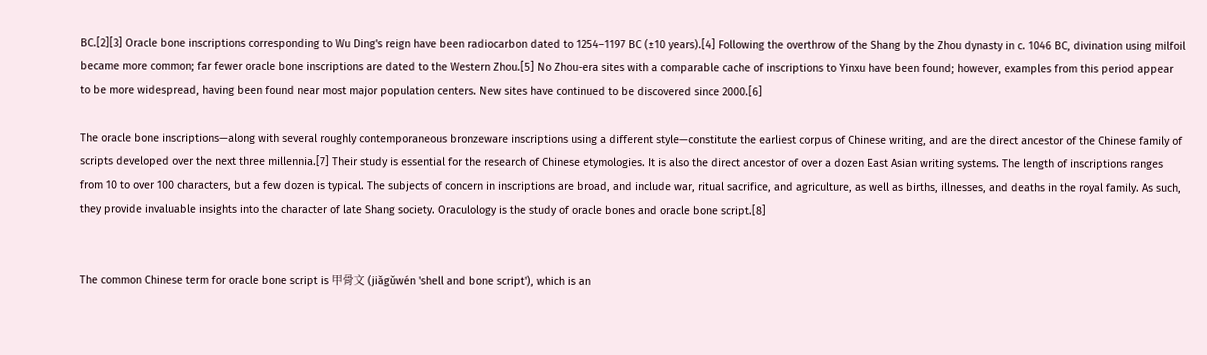BC.[2][3] Oracle bone inscriptions corresponding to Wu Ding's reign have been radiocarbon dated to 1254–1197 BC (±10 years).[4] Following the overthrow of the Shang by the Zhou dynasty in c. 1046 BC, divination using milfoil became more common; far fewer oracle bone inscriptions are dated to the Western Zhou.[5] No Zhou-era sites with a comparable cache of inscriptions to Yinxu have been found; however, examples from this period appear to be more widespread, having been found near most major population centers. New sites have continued to be discovered since 2000.[6]

The oracle bone inscriptions—along with several roughly contemporaneous bronzeware inscriptions using a different style—constitute the earliest corpus of Chinese writing, and are the direct ancestor of the Chinese family of scripts developed over the next three millennia.[7] Their study is essential for the research of Chinese etymologies. It is also the direct ancestor of over a dozen East Asian writing systems. The length of inscriptions ranges from 10 to over 100 characters, but a few dozen is typical. The subjects of concern in inscriptions are broad, and include war, ritual sacrifice, and agriculture, as well as births, illnesses, and deaths in the royal family. As such, they provide invaluable insights into the character of late Shang society. Oraculology is the study of oracle bones and oracle bone script.[8]


The common Chinese term for oracle bone script is 甲骨文 (jiǎgǔwén 'shell and bone script'), which is an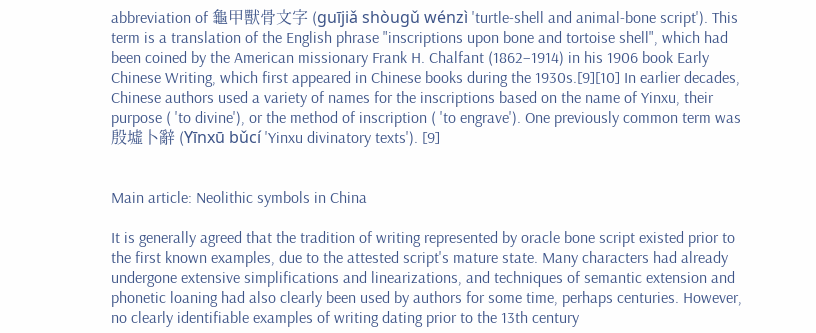abbreviation of 龜甲獸骨文字 (guījiǎ shòugǔ wénzì 'turtle-shell and animal-bone script'). This term is a translation of the English phrase "inscriptions upon bone and tortoise shell", which had been coined by the American missionary Frank H. Chalfant (1862–1914) in his 1906 book Early Chinese Writing, which first appeared in Chinese books during the 1930s.[9][10] In earlier decades, Chinese authors used a variety of names for the inscriptions based on the name of Yinxu, their purpose ( 'to divine'), or the method of inscription ( 'to engrave'). One previously common term was 殷墟卜辭 (Yīnxū bǔcí 'Yinxu divinatory texts'). [9]


Main article: Neolithic symbols in China

It is generally agreed that the tradition of writing represented by oracle bone script existed prior to the first known examples, due to the attested script's mature state. Many characters had already undergone extensive simplifications and linearizations, and techniques of semantic extension and phonetic loaning had also clearly been used by authors for some time, perhaps centuries. However, no clearly identifiable examples of writing dating prior to the 13th century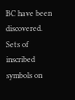BC have been discovered. Sets of inscribed symbols on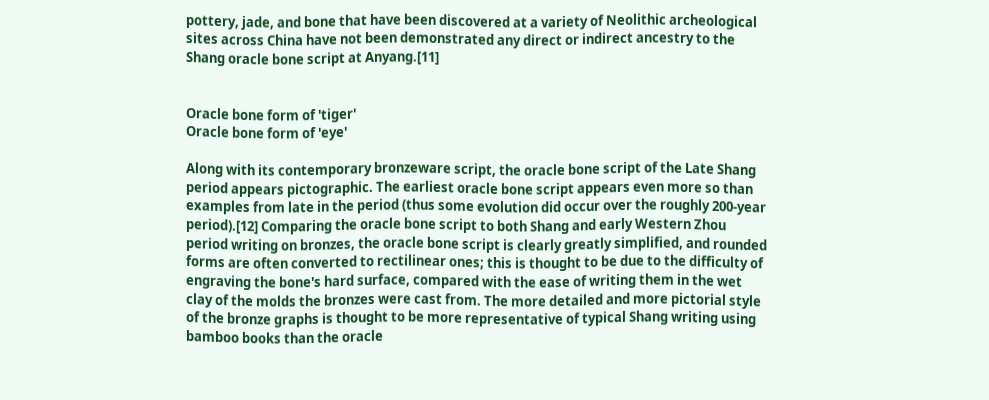pottery, jade, and bone that have been discovered at a variety of Neolithic archeological sites across China have not been demonstrated any direct or indirect ancestry to the Shang oracle bone script at Anyang.[11]


Oracle bone form of 'tiger'
Oracle bone form of 'eye'

Along with its contemporary bronzeware script, the oracle bone script of the Late Shang period appears pictographic. The earliest oracle bone script appears even more so than examples from late in the period (thus some evolution did occur over the roughly 200-year period).[12] Comparing the oracle bone script to both Shang and early Western Zhou period writing on bronzes, the oracle bone script is clearly greatly simplified, and rounded forms are often converted to rectilinear ones; this is thought to be due to the difficulty of engraving the bone's hard surface, compared with the ease of writing them in the wet clay of the molds the bronzes were cast from. The more detailed and more pictorial style of the bronze graphs is thought to be more representative of typical Shang writing using bamboo books than the oracle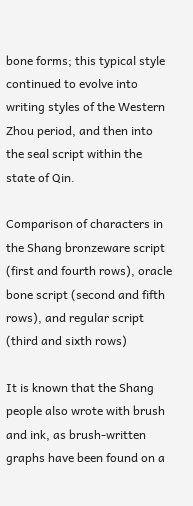bone forms; this typical style continued to evolve into writing styles of the Western Zhou period, and then into the seal script within the state of Qin.

Comparison of characters in the Shang bronzeware script (first and fourth rows), oracle bone script (second and fifth rows), and regular script (third and sixth rows)

It is known that the Shang people also wrote with brush and ink, as brush-written graphs have been found on a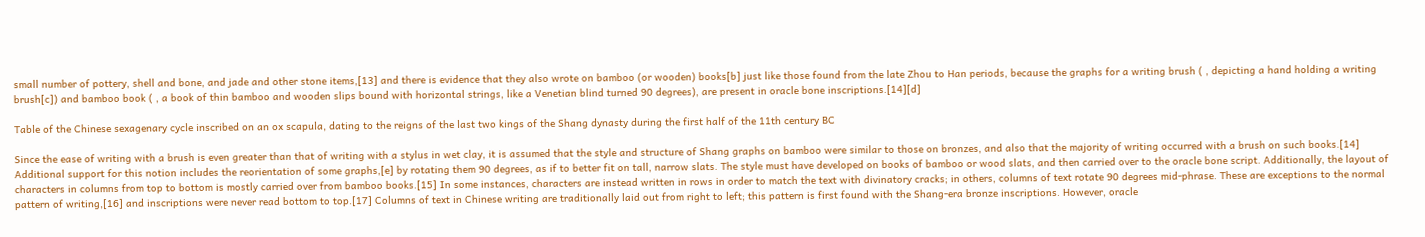small number of pottery, shell and bone, and jade and other stone items,[13] and there is evidence that they also wrote on bamboo (or wooden) books[b] just like those found from the late Zhou to Han periods, because the graphs for a writing brush ( , depicting a hand holding a writing brush[c]) and bamboo book ( , a book of thin bamboo and wooden slips bound with horizontal strings, like a Venetian blind turned 90 degrees), are present in oracle bone inscriptions.[14][d]

Table of the Chinese sexagenary cycle inscribed on an ox scapula, dating to the reigns of the last two kings of the Shang dynasty during the first half of the 11th century BC

Since the ease of writing with a brush is even greater than that of writing with a stylus in wet clay, it is assumed that the style and structure of Shang graphs on bamboo were similar to those on bronzes, and also that the majority of writing occurred with a brush on such books.[14] Additional support for this notion includes the reorientation of some graphs,[e] by rotating them 90 degrees, as if to better fit on tall, narrow slats. The style must have developed on books of bamboo or wood slats, and then carried over to the oracle bone script. Additionally, the layout of characters in columns from top to bottom is mostly carried over from bamboo books.[15] In some instances, characters are instead written in rows in order to match the text with divinatory cracks; in others, columns of text rotate 90 degrees mid-phrase. These are exceptions to the normal pattern of writing,[16] and inscriptions were never read bottom to top.[17] Columns of text in Chinese writing are traditionally laid out from right to left; this pattern is first found with the Shang-era bronze inscriptions. However, oracle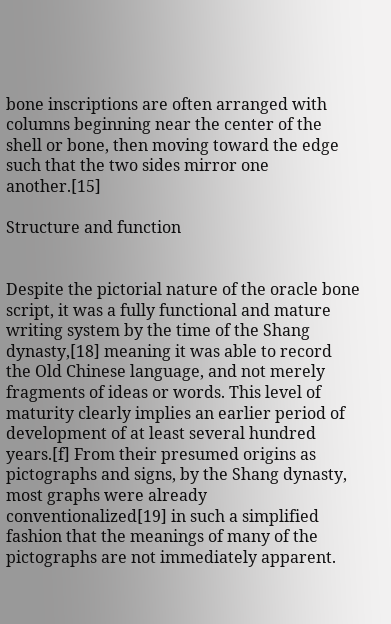bone inscriptions are often arranged with columns beginning near the center of the shell or bone, then moving toward the edge such that the two sides mirror one another.[15]

Structure and function


Despite the pictorial nature of the oracle bone script, it was a fully functional and mature writing system by the time of the Shang dynasty,[18] meaning it was able to record the Old Chinese language, and not merely fragments of ideas or words. This level of maturity clearly implies an earlier period of development of at least several hundred years.[f] From their presumed origins as pictographs and signs, by the Shang dynasty, most graphs were already conventionalized[19] in such a simplified fashion that the meanings of many of the pictographs are not immediately apparent.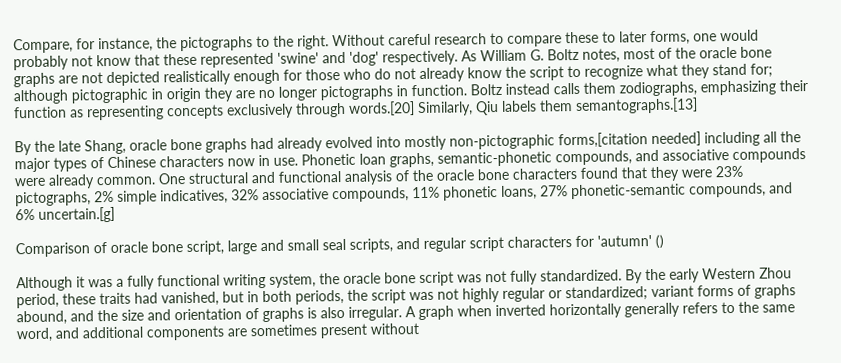Compare, for instance, the pictographs to the right. Without careful research to compare these to later forms, one would probably not know that these represented 'swine' and 'dog' respectively. As William G. Boltz notes, most of the oracle bone graphs are not depicted realistically enough for those who do not already know the script to recognize what they stand for; although pictographic in origin they are no longer pictographs in function. Boltz instead calls them zodiographs, emphasizing their function as representing concepts exclusively through words.[20] Similarly, Qiu labels them semantographs.[13]

By the late Shang, oracle bone graphs had already evolved into mostly non-pictographic forms,[citation needed] including all the major types of Chinese characters now in use. Phonetic loan graphs, semantic-phonetic compounds, and associative compounds were already common. One structural and functional analysis of the oracle bone characters found that they were 23% pictographs, 2% simple indicatives, 32% associative compounds, 11% phonetic loans, 27% phonetic-semantic compounds, and 6% uncertain.[g]

Comparison of oracle bone script, large and small seal scripts, and regular script characters for 'autumn' ()

Although it was a fully functional writing system, the oracle bone script was not fully standardized. By the early Western Zhou period, these traits had vanished, but in both periods, the script was not highly regular or standardized; variant forms of graphs abound, and the size and orientation of graphs is also irregular. A graph when inverted horizontally generally refers to the same word, and additional components are sometimes present without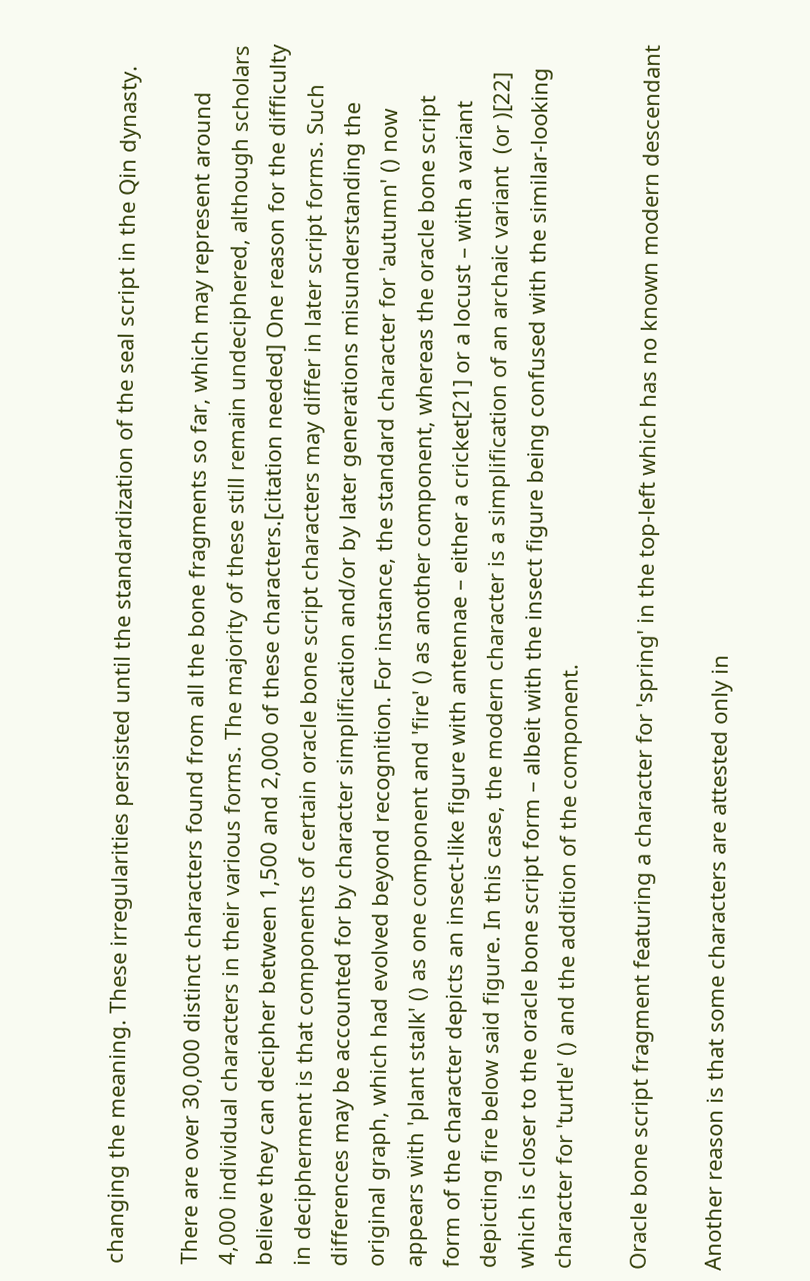changing the meaning. These irregularities persisted until the standardization of the seal script in the Qin dynasty.

There are over 30,000 distinct characters found from all the bone fragments so far, which may represent around 4,000 individual characters in their various forms. The majority of these still remain undeciphered, although scholars believe they can decipher between 1,500 and 2,000 of these characters.[citation needed] One reason for the difficulty in decipherment is that components of certain oracle bone script characters may differ in later script forms. Such differences may be accounted for by character simplification and/or by later generations misunderstanding the original graph, which had evolved beyond recognition. For instance, the standard character for 'autumn' () now appears with 'plant stalk' () as one component and 'fire' () as another component, whereas the oracle bone script form of the character depicts an insect-like figure with antennae – either a cricket[21] or a locust – with a variant depicting fire below said figure. In this case, the modern character is a simplification of an archaic variant  (or )[22] which is closer to the oracle bone script form – albeit with the insect figure being confused with the similar-looking character for 'turtle' () and the addition of the component.

Oracle bone script fragment featuring a character for 'spring' in the top-left which has no known modern descendant

Another reason is that some characters are attested only in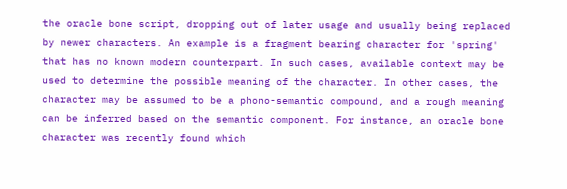the oracle bone script, dropping out of later usage and usually being replaced by newer characters. An example is a fragment bearing character for 'spring' that has no known modern counterpart. In such cases, available context may be used to determine the possible meaning of the character. In other cases, the character may be assumed to be a phono-semantic compound, and a rough meaning can be inferred based on the semantic component. For instance, an oracle bone character was recently found which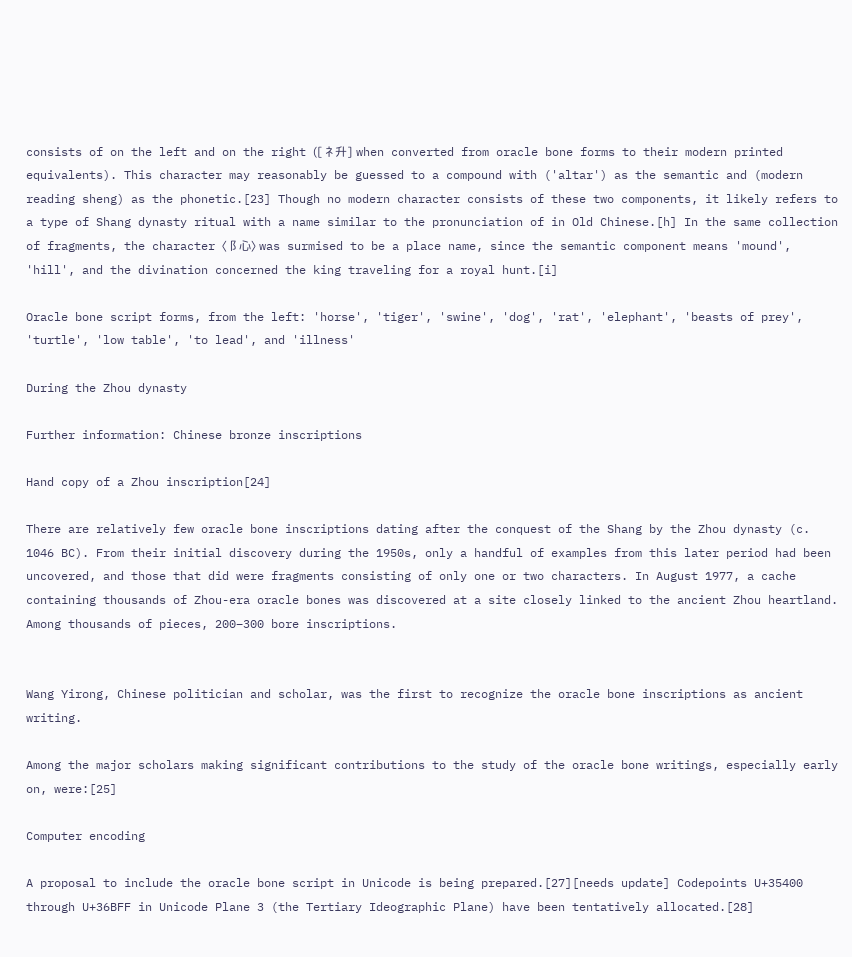consists of on the left and on the right ([礻升] when converted from oracle bone forms to their modern printed equivalents). This character may reasonably be guessed to a compound with ('altar') as the semantic and (modern reading sheng) as the phonetic.[23] Though no modern character consists of these two components, it likely refers to a type of Shang dynasty ritual with a name similar to the pronunciation of in Old Chinese.[h] In the same collection of fragments, the character ⟨阝心⟩ was surmised to be a place name, since the semantic component means 'mound', 'hill', and the divination concerned the king traveling for a royal hunt.[i]

Oracle bone script forms, from the left: 'horse', 'tiger', 'swine', 'dog', 'rat', 'elephant', 'beasts of prey', 'turtle', 'low table', 'to lead', and 'illness'

During the Zhou dynasty

Further information: Chinese bronze inscriptions

Hand copy of a Zhou inscription[24]

There are relatively few oracle bone inscriptions dating after the conquest of the Shang by the Zhou dynasty (c. 1046 BC). From their initial discovery during the 1950s, only a handful of examples from this later period had been uncovered, and those that did were fragments consisting of only one or two characters. In August 1977, a cache containing thousands of Zhou-era oracle bones was discovered at a site closely linked to the ancient Zhou heartland. Among thousands of pieces, 200–300 bore inscriptions.


Wang Yirong, Chinese politician and scholar, was the first to recognize the oracle bone inscriptions as ancient writing.

Among the major scholars making significant contributions to the study of the oracle bone writings, especially early on, were:[25]

Computer encoding

A proposal to include the oracle bone script in Unicode is being prepared.[27][needs update] Codepoints U+35400 through U+36BFF in Unicode Plane 3 (the Tertiary Ideographic Plane) have been tentatively allocated.[28]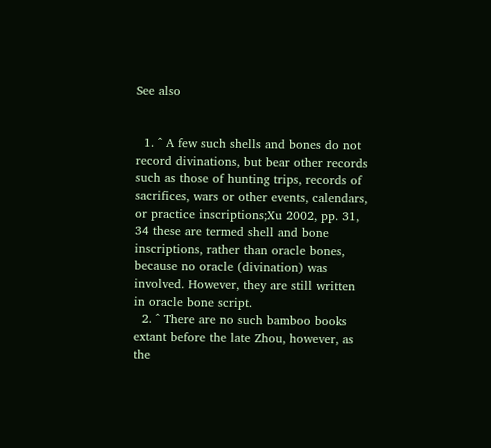See also


  1. ^ A few such shells and bones do not record divinations, but bear other records such as those of hunting trips, records of sacrifices, wars or other events, calendars, or practice inscriptions;Xu 2002, pp. 31, 34 these are termed shell and bone inscriptions, rather than oracle bones, because no oracle (divination) was involved. However, they are still written in oracle bone script.
  2. ^ There are no such bamboo books extant before the late Zhou, however, as the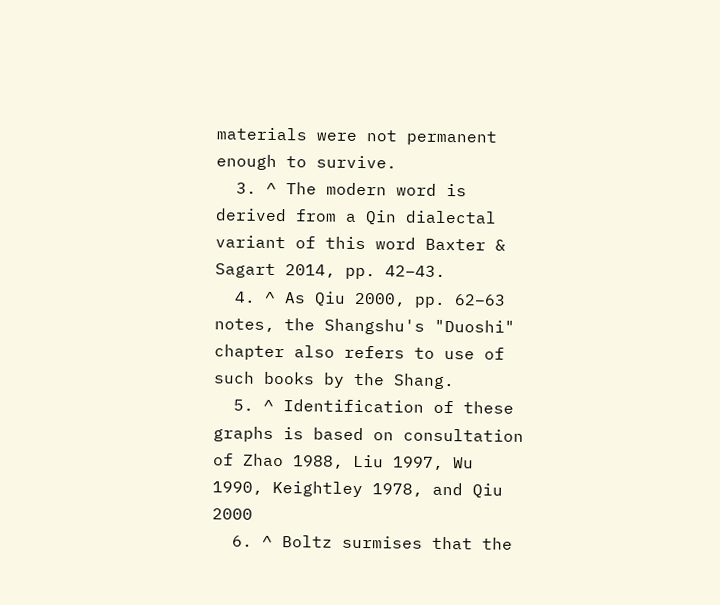materials were not permanent enough to survive.
  3. ^ The modern word is derived from a Qin dialectal variant of this word Baxter & Sagart 2014, pp. 42–43.
  4. ^ As Qiu 2000, pp. 62–63 notes, the Shangshu's "Duoshi" chapter also refers to use of such books by the Shang.
  5. ^ Identification of these graphs is based on consultation of Zhao 1988, Liu 1997, Wu 1990, Keightley 1978, and Qiu 2000
  6. ^ Boltz surmises that the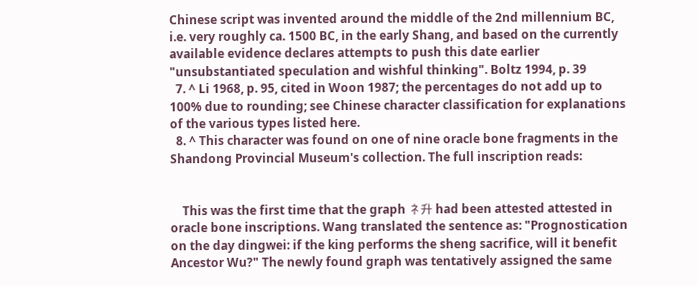Chinese script was invented around the middle of the 2nd millennium BC, i.e. very roughly ca. 1500 BC, in the early Shang, and based on the currently available evidence declares attempts to push this date earlier "unsubstantiated speculation and wishful thinking". Boltz 1994, p. 39
  7. ^ Li 1968, p. 95, cited in Woon 1987; the percentages do not add up to 100% due to rounding; see Chinese character classification for explanations of the various types listed here.
  8. ^ This character was found on one of nine oracle bone fragments in the Shandong Provincial Museum's collection. The full inscription reads:


    This was the first time that the graph 礻升 had been attested attested in oracle bone inscriptions. Wang translated the sentence as: "Prognostication on the day dingwei: if the king performs the sheng sacrifice, will it benefit Ancestor Wu?" The newly found graph was tentatively assigned the same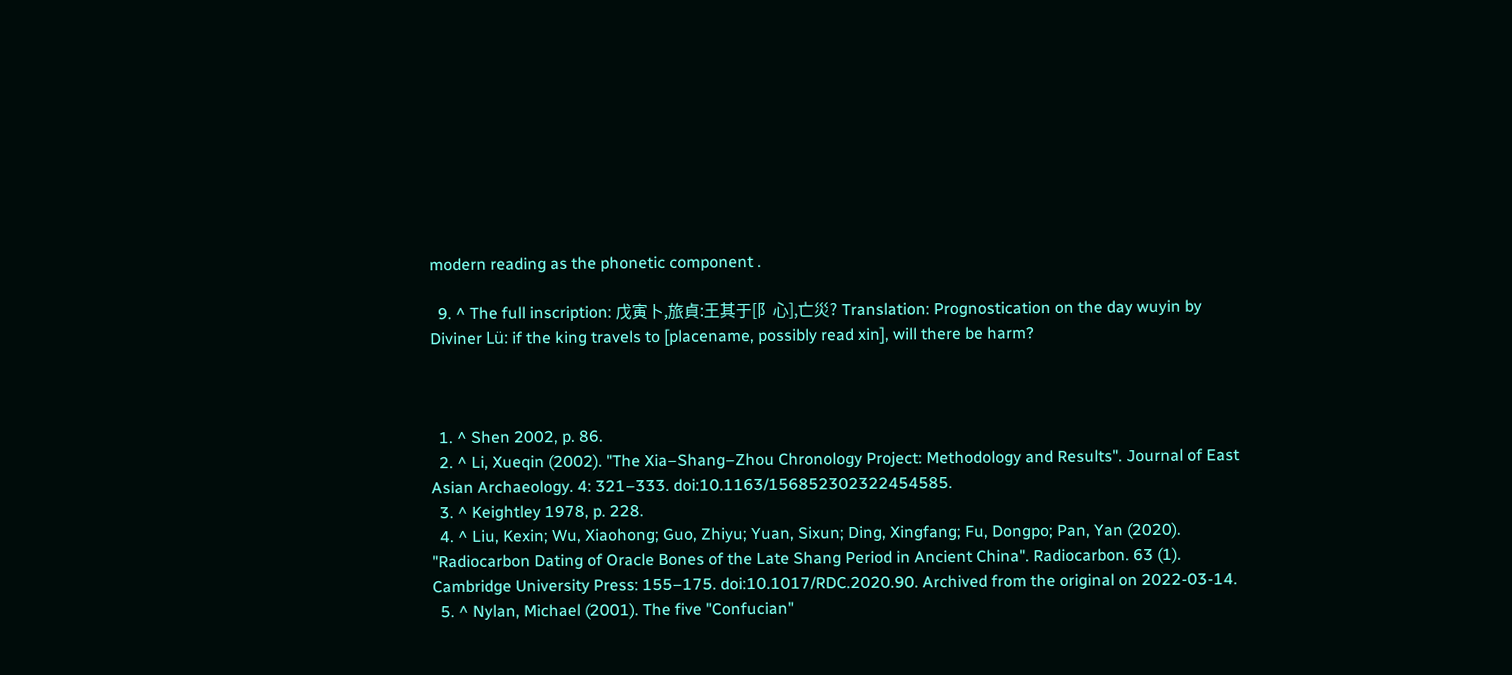modern reading as the phonetic component .

  9. ^ The full inscription: 戊寅卜,旅貞:王其于[阝心],亡災? Translation: Prognostication on the day wuyin by Diviner Lü: if the king travels to [placename, possibly read xin], will there be harm?



  1. ^ Shen 2002, p. 86.
  2. ^ Li, Xueqin (2002). "The Xia–Shang–Zhou Chronology Project: Methodology and Results". Journal of East Asian Archaeology. 4: 321–333. doi:10.1163/156852302322454585.
  3. ^ Keightley 1978, p. 228.
  4. ^ Liu, Kexin; Wu, Xiaohong; Guo, Zhiyu; Yuan, Sixun; Ding, Xingfang; Fu, Dongpo; Pan, Yan (2020). "Radiocarbon Dating of Oracle Bones of the Late Shang Period in Ancient China". Radiocarbon. 63 (1). Cambridge University Press: 155–175. doi:10.1017/RDC.2020.90. Archived from the original on 2022-03-14.
  5. ^ Nylan, Michael (2001). The five "Confucian"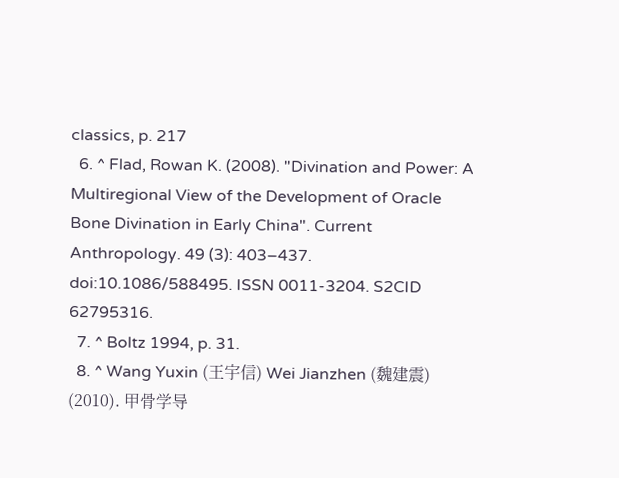classics, p. 217
  6. ^ Flad, Rowan K. (2008). "Divination and Power: A Multiregional View of the Development of Oracle Bone Divination in Early China". Current Anthropology. 49 (3): 403–437. doi:10.1086/588495. ISSN 0011-3204. S2CID 62795316.
  7. ^ Boltz 1994, p. 31.
  8. ^ Wang Yuxin (王宇信) Wei Jianzhen (魏建震) (2010). 甲骨学导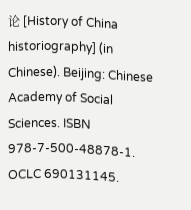论 [History of China historiography] (in Chinese). Beijing: Chinese Academy of Social Sciences. ISBN 978-7-500-48878-1. OCLC 690131145.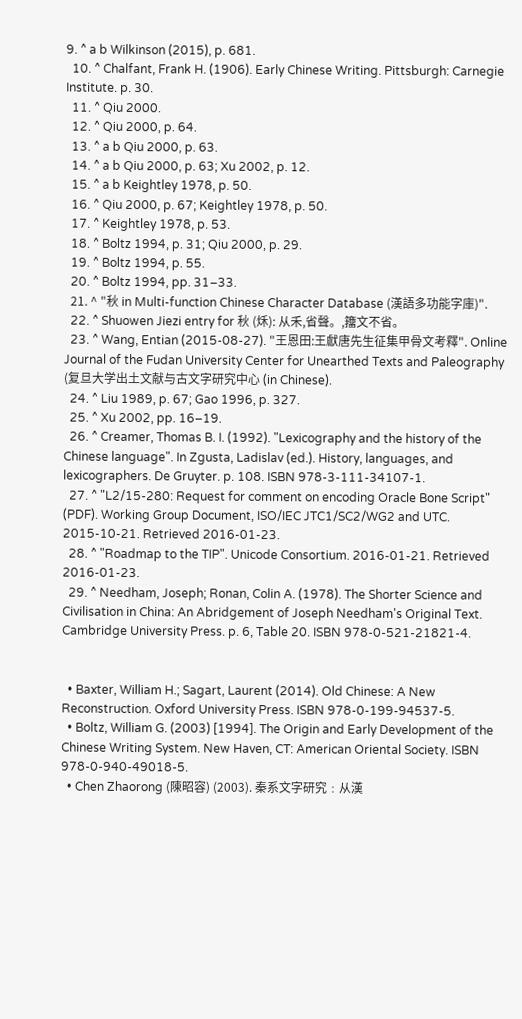9. ^ a b Wilkinson (2015), p. 681.
  10. ^ Chalfant, Frank H. (1906). Early Chinese Writing. Pittsburgh: Carnegie Institute. p. 30.
  11. ^ Qiu 2000.
  12. ^ Qiu 2000, p. 64.
  13. ^ a b Qiu 2000, p. 63.
  14. ^ a b Qiu 2000, p. 63; Xu 2002, p. 12.
  15. ^ a b Keightley 1978, p. 50.
  16. ^ Qiu 2000, p. 67; Keightley 1978, p. 50.
  17. ^ Keightley 1978, p. 53.
  18. ^ Boltz 1994, p. 31; Qiu 2000, p. 29.
  19. ^ Boltz 1994, p. 55.
  20. ^ Boltz 1994, pp. 31–33.
  21. ^ "秋 in Multi-function Chinese Character Database (漢語多功能字庫)".
  22. ^ Shuowen Jiezi entry for 秋 (秌): 从禾,省聲。,籒文不省。
  23. ^ Wang, Entian (2015-08-27). "王恩田:王獻唐先生征集甲骨文考釋". Online Journal of the Fudan University Center for Unearthed Texts and Paleography (复旦大学出土文献与古文字研究中心 (in Chinese).
  24. ^ Liu 1989, p. 67; Gao 1996, p. 327.
  25. ^ Xu 2002, pp. 16–19.
  26. ^ Creamer, Thomas B. I. (1992). "Lexicography and the history of the Chinese language". In Zgusta, Ladislav (ed.). History, languages, and lexicographers. De Gruyter. p. 108. ISBN 978-3-111-34107-1.
  27. ^ "L2/15-280: Request for comment on encoding Oracle Bone Script" (PDF). Working Group Document, ISO/IEC JTC1/SC2/WG2 and UTC. 2015-10-21. Retrieved 2016-01-23.
  28. ^ "Roadmap to the TIP". Unicode Consortium. 2016-01-21. Retrieved 2016-01-23.
  29. ^ Needham, Joseph; Ronan, Colin A. (1978). The Shorter Science and Civilisation in China: An Abridgement of Joseph Needham's Original Text. Cambridge University Press. p. 6, Table 20. ISBN 978-0-521-21821-4.


  • Baxter, William H.; Sagart, Laurent (2014). Old Chinese: A New Reconstruction. Oxford University Press. ISBN 978-0-199-94537-5.
  • Boltz, William G. (2003) [1994]. The Origin and Early Development of the Chinese Writing System. New Haven, CT: American Oriental Society. ISBN 978-0-940-49018-5.
  • Chen Zhaorong (陳昭容) (2003). 秦系文字研究﹕从漢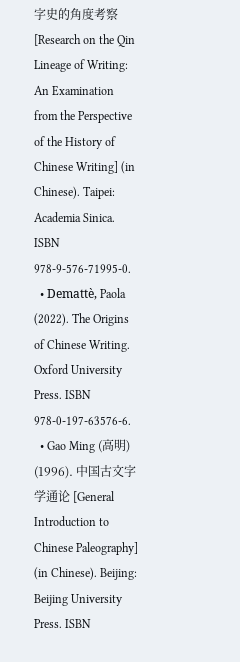字史的角度考察 [Research on the Qin Lineage of Writing: An Examination from the Perspective of the History of Chinese Writing] (in Chinese). Taipei: Academia Sinica. ISBN 978-9-576-71995-0.
  • Demattè, Paola (2022). The Origins of Chinese Writing. Oxford University Press. ISBN 978-0-197-63576-6.
  • Gao Ming (高明) (1996). 中国古文字学通论 [General Introduction to Chinese Paleography] (in Chinese). Beijing: Beijing University Press. ISBN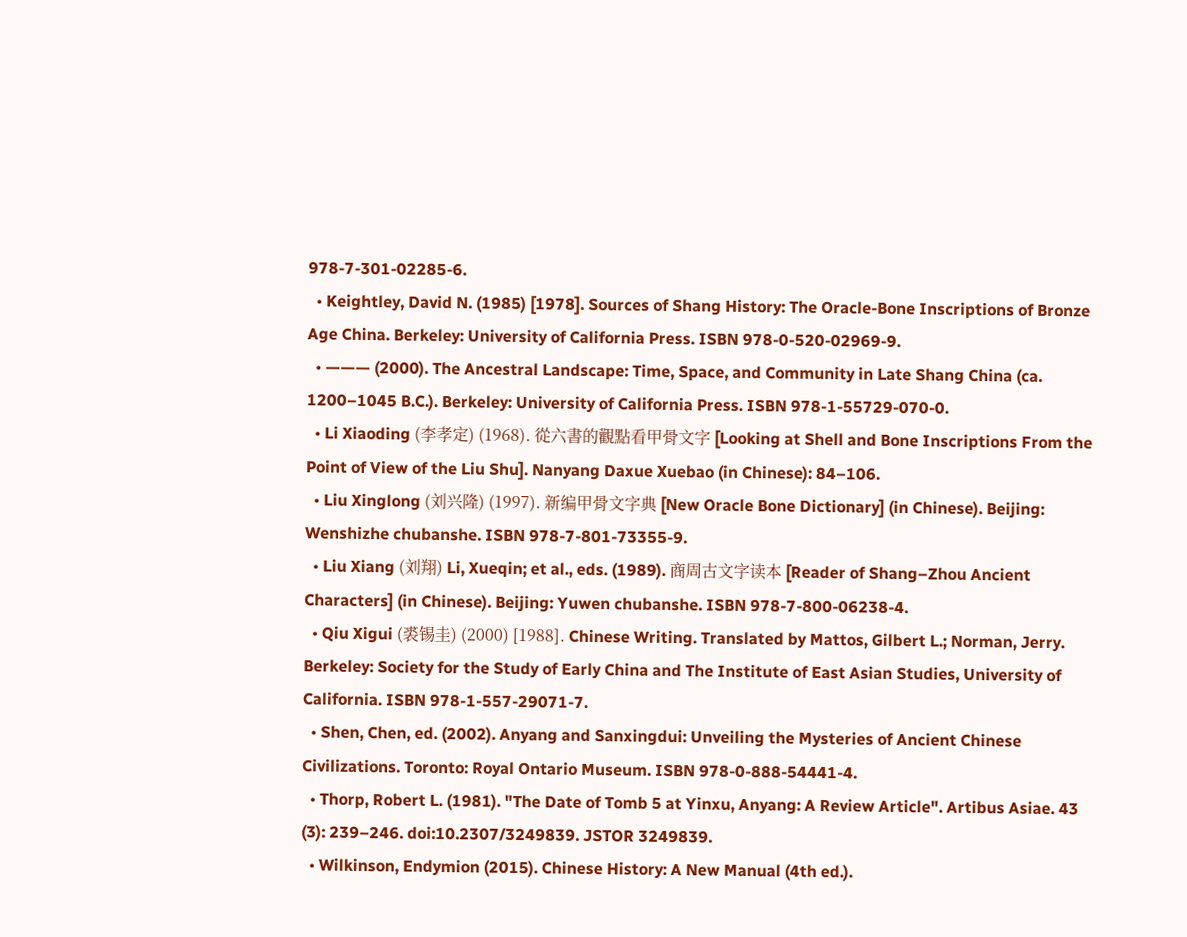978-7-301-02285-6.
  • Keightley, David N. (1985) [1978]. Sources of Shang History: The Oracle-Bone Inscriptions of Bronze Age China. Berkeley: University of California Press. ISBN 978-0-520-02969-9.
  • ——— (2000). The Ancestral Landscape: Time, Space, and Community in Late Shang China (ca. 1200–1045 B.C.). Berkeley: University of California Press. ISBN 978-1-55729-070-0.
  • Li Xiaoding (李孝定) (1968). 從六書的觀點看甲骨文字 [Looking at Shell and Bone Inscriptions From the Point of View of the Liu Shu]. Nanyang Daxue Xuebao (in Chinese): 84–106.
  • Liu Xinglong (刘兴隆) (1997). 新编甲骨文字典 [New Oracle Bone Dictionary] (in Chinese). Beijing: Wenshizhe chubanshe. ISBN 978-7-801-73355-9.
  • Liu Xiang (刘翔) Li, Xueqin; et al., eds. (1989). 商周古文字读本 [Reader of Shang–Zhou Ancient Characters] (in Chinese). Beijing: Yuwen chubanshe. ISBN 978-7-800-06238-4.
  • Qiu Xigui (裘锡圭) (2000) [1988]. Chinese Writing. Translated by Mattos, Gilbert L.; Norman, Jerry. Berkeley: Society for the Study of Early China and The Institute of East Asian Studies, University of California. ISBN 978-1-557-29071-7.
  • Shen, Chen, ed. (2002). Anyang and Sanxingdui: Unveiling the Mysteries of Ancient Chinese Civilizations. Toronto: Royal Ontario Museum. ISBN 978-0-888-54441-4.
  • Thorp, Robert L. (1981). "The Date of Tomb 5 at Yinxu, Anyang: A Review Article". Artibus Asiae. 43 (3): 239–246. doi:10.2307/3249839. JSTOR 3249839.
  • Wilkinson, Endymion (2015). Chinese History: A New Manual (4th ed.).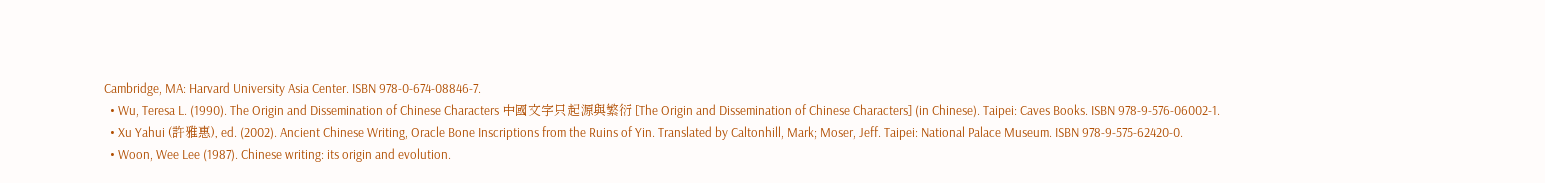Cambridge, MA: Harvard University Asia Center. ISBN 978-0-674-08846-7.
  • Wu, Teresa L. (1990). The Origin and Dissemination of Chinese Characters 中國文字只起源與繁衍 [The Origin and Dissemination of Chinese Characters] (in Chinese). Taipei: Caves Books. ISBN 978-9-576-06002-1.
  • Xu Yahui (許雅惠), ed. (2002). Ancient Chinese Writing, Oracle Bone Inscriptions from the Ruins of Yin. Translated by Caltonhill, Mark; Moser, Jeff. Taipei: National Palace Museum. ISBN 978-9-575-62420-0.
  • Woon, Wee Lee (1987). Chinese writing: its origin and evolution.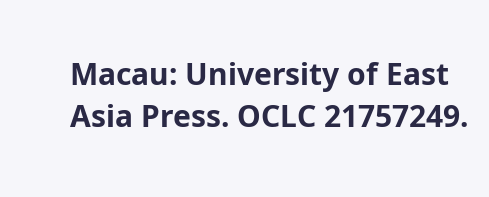Macau: University of East Asia Press. OCLC 21757249.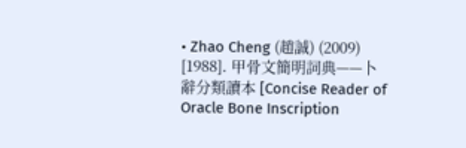• Zhao Cheng (趙誠) (2009) [1988]. 甲骨文簡明詞典——卜辭分類讀本 [Concise Reader of Oracle Bone Inscription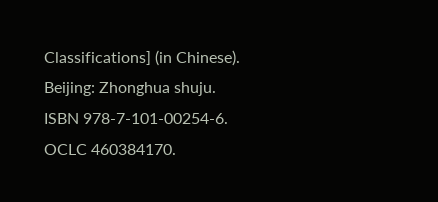Classifications] (in Chinese). Beijing: Zhonghua shuju. ISBN 978-7-101-00254-6. OCLC 460384170.